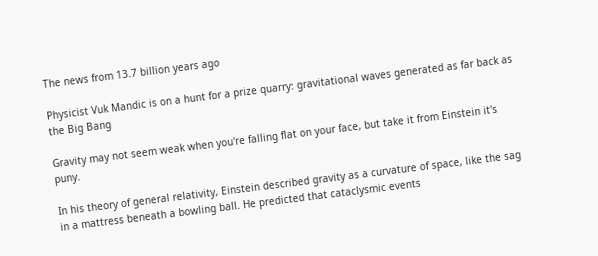The news from 13.7 billion years ago

Physicist Vuk Mandic is on a hunt for a prize quarry: gravitational waves generated as far back as the Big Bang

Gravity may not seem weak when you're falling flat on your face, but take it from Einstein it's puny.

In his theory of general relativity, Einstein described gravity as a curvature of space, like the sag in a mattress beneath a bowling ball. He predicted that cataclysmic events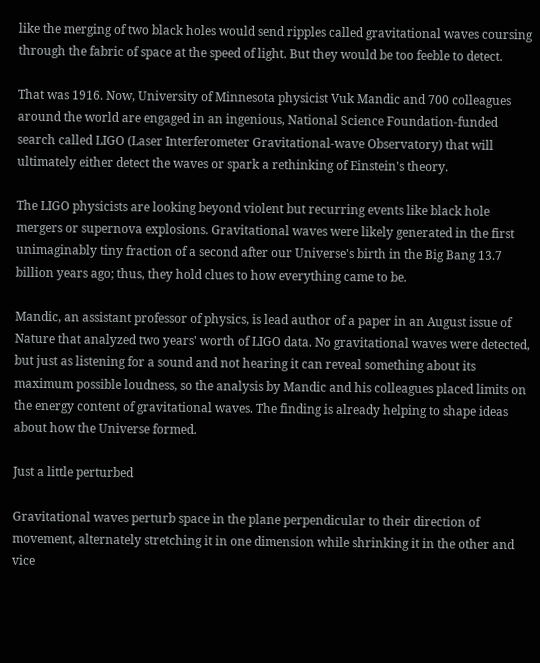like the merging of two black holes would send ripples called gravitational waves coursing through the fabric of space at the speed of light. But they would be too feeble to detect.

That was 1916. Now, University of Minnesota physicist Vuk Mandic and 700 colleagues around the world are engaged in an ingenious, National Science Foundation-funded search called LIGO (Laser Interferometer Gravitational-wave Observatory) that will ultimately either detect the waves or spark a rethinking of Einstein's theory.

The LIGO physicists are looking beyond violent but recurring events like black hole mergers or supernova explosions. Gravitational waves were likely generated in the first unimaginably tiny fraction of a second after our Universe's birth in the Big Bang 13.7 billion years ago; thus, they hold clues to how everything came to be.

Mandic, an assistant professor of physics, is lead author of a paper in an August issue of Nature that analyzed two years' worth of LIGO data. No gravitational waves were detected, but just as listening for a sound and not hearing it can reveal something about its maximum possible loudness, so the analysis by Mandic and his colleagues placed limits on the energy content of gravitational waves. The finding is already helping to shape ideas about how the Universe formed.

Just a little perturbed

Gravitational waves perturb space in the plane perpendicular to their direction of movement, alternately stretching it in one dimension while shrinking it in the other and vice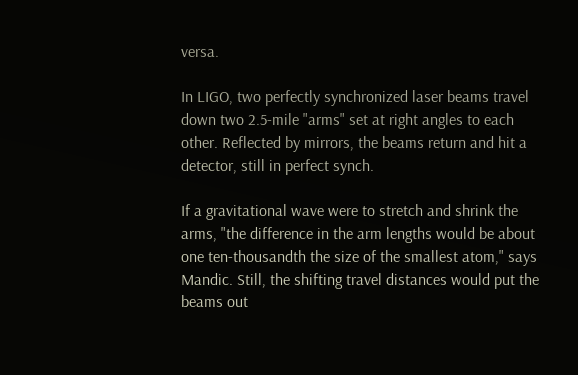versa.

In LIGO, two perfectly synchronized laser beams travel down two 2.5-mile "arms" set at right angles to each other. Reflected by mirrors, the beams return and hit a detector, still in perfect synch.

If a gravitational wave were to stretch and shrink the arms, "the difference in the arm lengths would be about one ten-thousandth the size of the smallest atom," says Mandic. Still, the shifting travel distances would put the beams out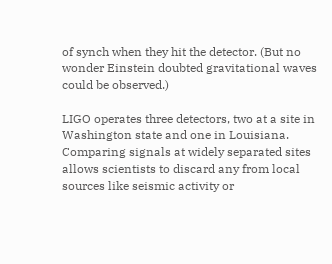of synch when they hit the detector. (But no wonder Einstein doubted gravitational waves could be observed.)

LIGO operates three detectors, two at a site in Washington state and one in Louisiana. Comparing signals at widely separated sites allows scientists to discard any from local sources like seismic activity or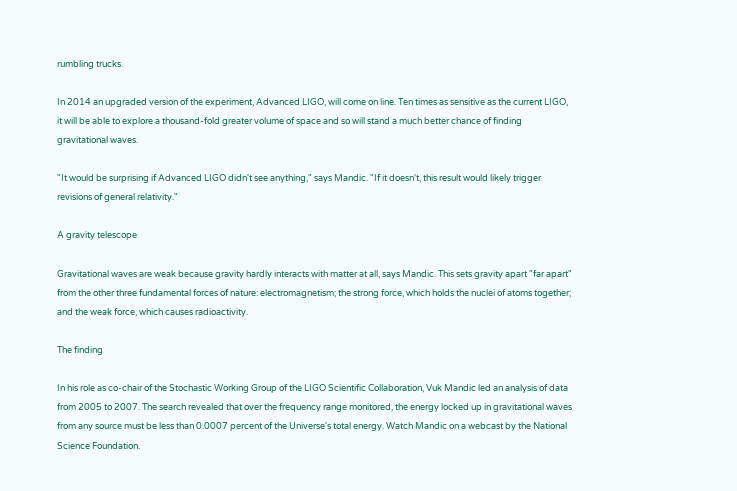rumbling trucks.

In 2014 an upgraded version of the experiment, Advanced LIGO, will come on line. Ten times as sensitive as the current LIGO, it will be able to explore a thousand-fold greater volume of space and so will stand a much better chance of finding gravitational waves.

"It would be surprising if Advanced LIGO didn't see anything," says Mandic. "If it doesn't, this result would likely trigger revisions of general relativity."

A gravity telescope

Gravitational waves are weak because gravity hardly interacts with matter at all, says Mandic. This sets gravity apart "far apart" from the other three fundamental forces of nature: electromagnetism; the strong force, which holds the nuclei of atoms together; and the weak force, which causes radioactivity.

The finding

In his role as co-chair of the Stochastic Working Group of the LIGO Scientific Collaboration, Vuk Mandic led an analysis of data from 2005 to 2007. The search revealed that over the frequency range monitored, the energy locked up in gravitational waves from any source must be less than 0.0007 percent of the Universe's total energy. Watch Mandic on a webcast by the National Science Foundation.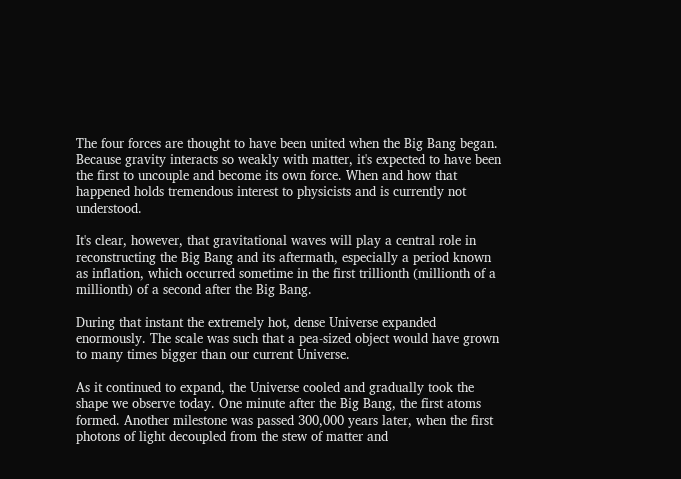The four forces are thought to have been united when the Big Bang began. Because gravity interacts so weakly with matter, it's expected to have been the first to uncouple and become its own force. When and how that happened holds tremendous interest to physicists and is currently not understood.

It's clear, however, that gravitational waves will play a central role in reconstructing the Big Bang and its aftermath, especially a period known as inflation, which occurred sometime in the first trillionth (millionth of a millionth) of a second after the Big Bang.

During that instant the extremely hot, dense Universe expanded enormously. The scale was such that a pea-sized object would have grown to many times bigger than our current Universe.

As it continued to expand, the Universe cooled and gradually took the shape we observe today. One minute after the Big Bang, the first atoms formed. Another milestone was passed 300,000 years later, when the first photons of light decoupled from the stew of matter and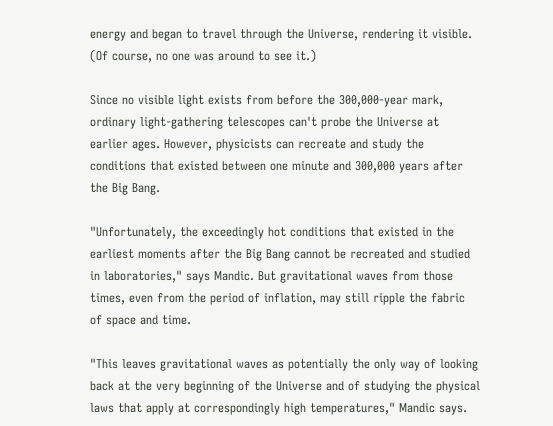energy and began to travel through the Universe, rendering it visible. (Of course, no one was around to see it.)

Since no visible light exists from before the 300,000-year mark, ordinary light-gathering telescopes can't probe the Universe at earlier ages. However, physicists can recreate and study the conditions that existed between one minute and 300,000 years after the Big Bang.

"Unfortunately, the exceedingly hot conditions that existed in the earliest moments after the Big Bang cannot be recreated and studied in laboratories," says Mandic. But gravitational waves from those times, even from the period of inflation, may still ripple the fabric of space and time.

"This leaves gravitational waves as potentially the only way of looking back at the very beginning of the Universe and of studying the physical laws that apply at correspondingly high temperatures," Mandic says.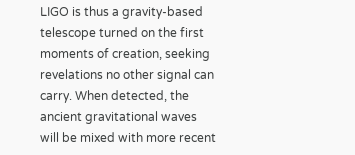LIGO is thus a gravity-based telescope turned on the first moments of creation, seeking revelations no other signal can carry. When detected, the ancient gravitational waves will be mixed with more recent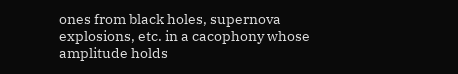ones from black holes, supernova explosions, etc. in a cacophony whose amplitude holds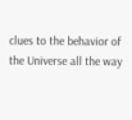clues to the behavior of the Universe all the way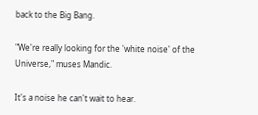back to the Big Bang.

"We're really looking for the 'white noise' of the Universe," muses Mandic.

It's a noise he can't wait to hear.